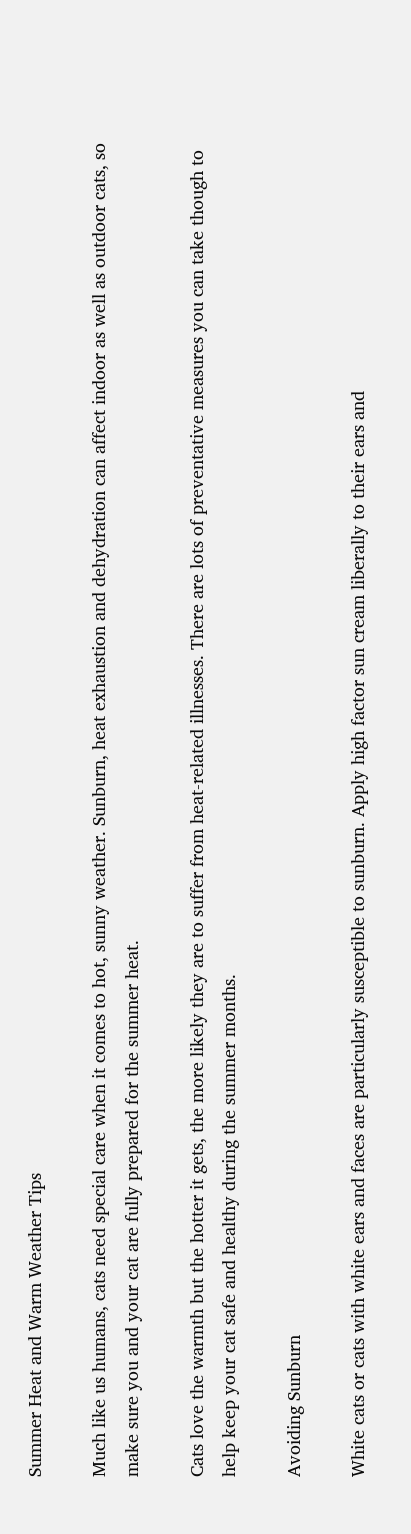Summer Heat and Warm Weather Tips

Much like us humans, cats need special care when it comes to hot, sunny weather. Sunburn, heat exhaustion and dehydration can affect indoor as well as outdoor cats, so make sure you and your cat are fully prepared for the summer heat.

Cats love the warmth but the hotter it gets, the more likely they are to suffer from heat-related illnesses. There are lots of preventative measures you can take though to help keep your cat safe and healthy during the summer months.

Avoiding Sunburn

White cats or cats with white ears and faces are particularly susceptible to sunburn. Apply high factor sun cream liberally to their ears and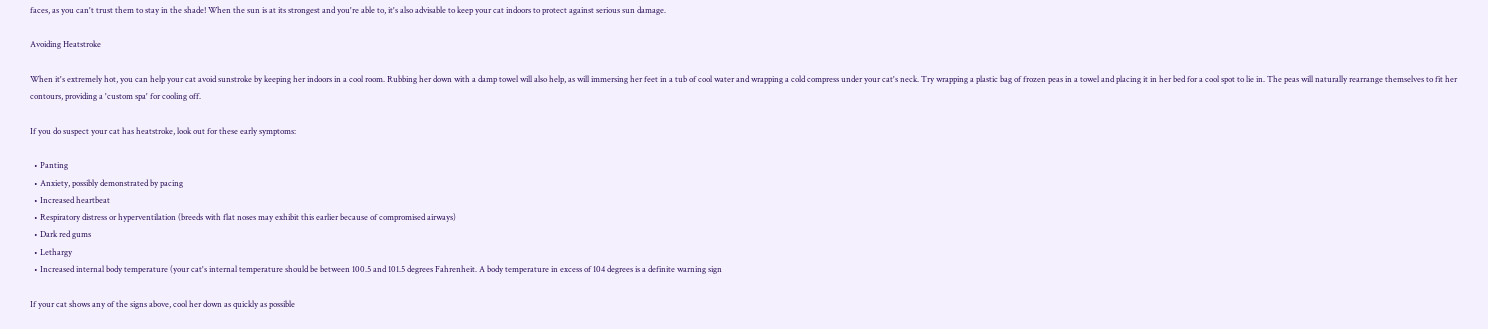faces, as you can't trust them to stay in the shade! When the sun is at its strongest and you're able to, it's also advisable to keep your cat indoors to protect against serious sun damage.

Avoiding Heatstroke

When it's extremely hot, you can help your cat avoid sunstroke by keeping her indoors in a cool room. Rubbing her down with a damp towel will also help, as will immersing her feet in a tub of cool water and wrapping a cold compress under your cat's neck. Try wrapping a plastic bag of frozen peas in a towel and placing it in her bed for a cool spot to lie in. The peas will naturally rearrange themselves to fit her contours, providing a 'custom spa' for cooling off.

If you do suspect your cat has heatstroke, look out for these early symptoms:

  • Panting
  • Anxiety, possibly demonstrated by pacing
  • Increased heartbeat
  • Respiratory distress or hyperventilation (breeds with flat noses may exhibit this earlier because of compromised airways)
  • Dark red gums
  • Lethargy
  • Increased internal body temperature (your cat's internal temperature should be between 100.5 and 101.5 degrees Fahrenheit. A body temperature in excess of 104 degrees is a definite warning sign

If your cat shows any of the signs above, cool her down as quickly as possible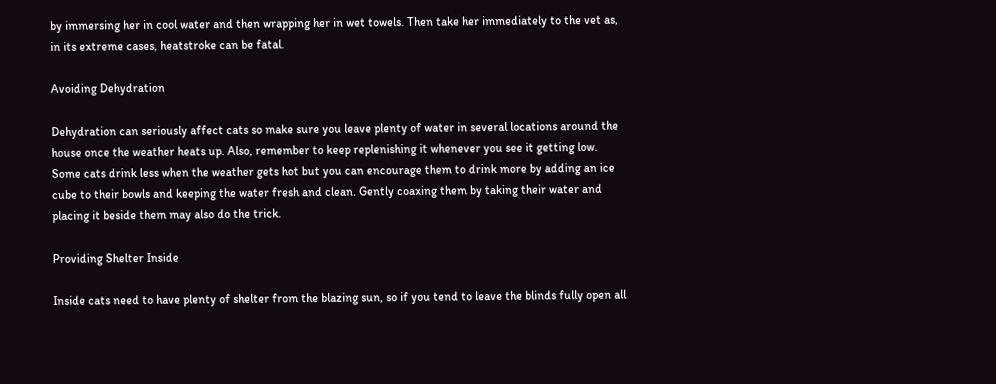by immersing her in cool water and then wrapping her in wet towels. Then take her immediately to the vet as, in its extreme cases, heatstroke can be fatal.

Avoiding Dehydration

Dehydration can seriously affect cats so make sure you leave plenty of water in several locations around the house once the weather heats up. Also, remember to keep replenishing it whenever you see it getting low. Some cats drink less when the weather gets hot but you can encourage them to drink more by adding an ice cube to their bowls and keeping the water fresh and clean. Gently coaxing them by taking their water and placing it beside them may also do the trick.

Providing Shelter Inside

Inside cats need to have plenty of shelter from the blazing sun, so if you tend to leave the blinds fully open all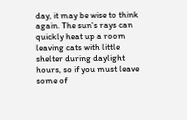day, it may be wise to think again. The sun's rays can quickly heat up a room leaving cats with little shelter during daylight hours, so if you must leave some of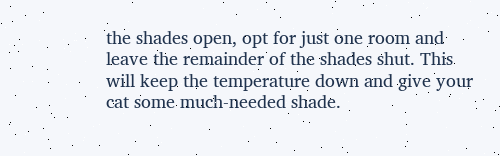the shades open, opt for just one room and leave the remainder of the shades shut. This will keep the temperature down and give your cat some much-needed shade.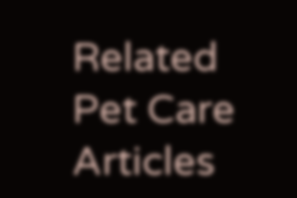Related Pet Care Articles